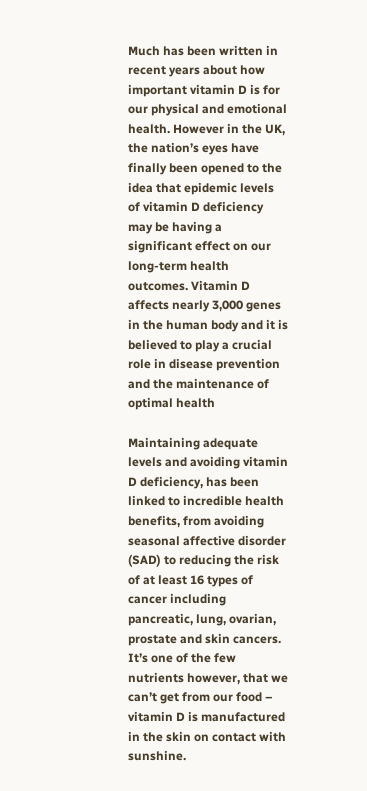Much has been written in recent years about how important vitamin D is for our physical and emotional health. However in the UK, the nation’s eyes have finally been opened to the idea that epidemic levels of vitamin D deficiency may be having a significant effect on our long-term health outcomes. Vitamin D affects nearly 3,000 genes in the human body and it is believed to play a crucial role in disease prevention and the maintenance of optimal health

Maintaining adequate levels and avoiding vitamin D deficiency, has been linked to incredible health benefits, from avoiding seasonal affective disorder (SAD) to reducing the risk of at least 16 types of cancer including pancreatic, lung, ovarian, prostate and skin cancers. It’s one of the few nutrients however, that we can’t get from our food – vitamin D is manufactured in the skin on contact with sunshine.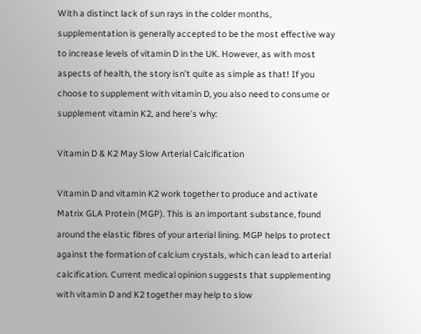With a distinct lack of sun rays in the colder months, supplementation is generally accepted to be the most effective way to increase levels of vitamin D in the UK. However, as with most aspects of health, the story isn’t quite as simple as that! If you choose to supplement with vitamin D, you also need to consume or supplement vitamin K2, and here’s why:

Vitamin D & K2 May Slow Arterial Calcification

Vitamin D and vitamin K2 work together to produce and activate Matrix GLA Protein (MGP). This is an important substance, found around the elastic fibres of your arterial lining. MGP helps to protect against the formation of calcium crystals, which can lead to arterial calcification. Current medical opinion suggests that supplementing with vitamin D and K2 together may help to slow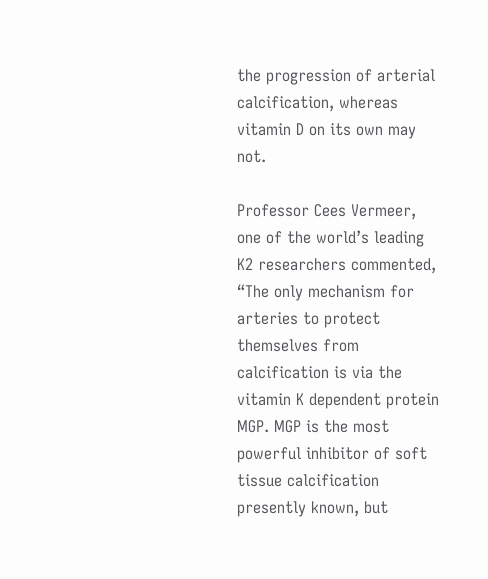the progression of arterial calcification, whereas vitamin D on its own may not.

Professor Cees Vermeer, one of the world’s leading K2 researchers commented, “The only mechanism for arteries to protect themselves from calcification is via the vitamin K dependent protein MGP. MGP is the most powerful inhibitor of soft tissue calcification presently known, but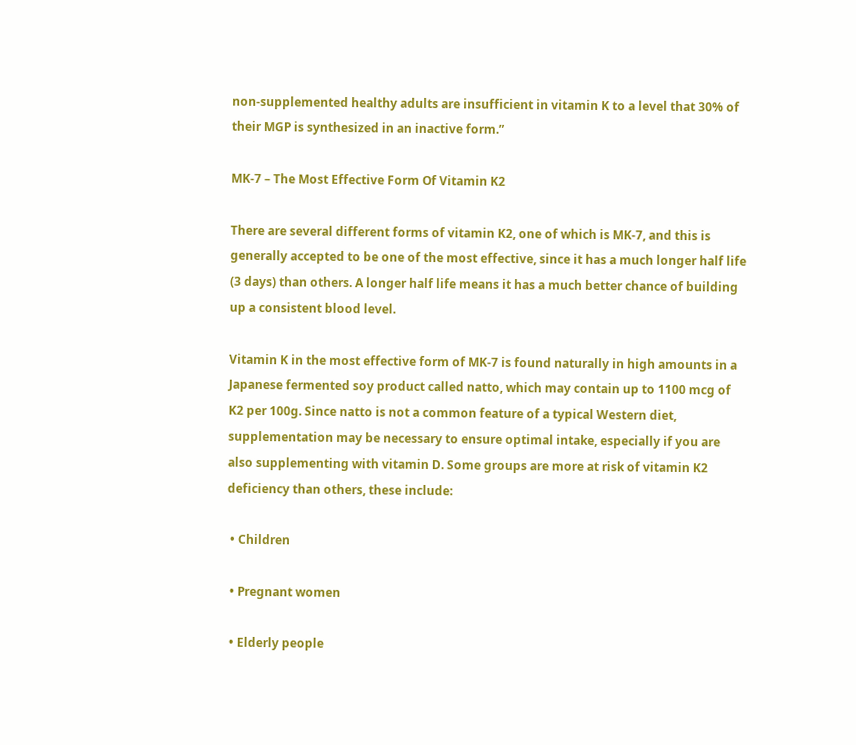non-supplemented healthy adults are insufficient in vitamin K to a level that 30% of their MGP is synthesized in an inactive form.”

MK-7 – The Most Effective Form Of Vitamin K2

There are several different forms of vitamin K2, one of which is MK-7, and this is generally accepted to be one of the most effective, since it has a much longer half life (3 days) than others. A longer half life means it has a much better chance of building up a consistent blood level.

Vitamin K in the most effective form of MK-7 is found naturally in high amounts in a Japanese fermented soy product called natto, which may contain up to 1100 mcg of K2 per 100g. Since natto is not a common feature of a typical Western diet, supplementation may be necessary to ensure optimal intake, especially if you are also supplementing with vitamin D. Some groups are more at risk of vitamin K2 deficiency than others, these include:

 • Children

 • Pregnant women

 • Elderly people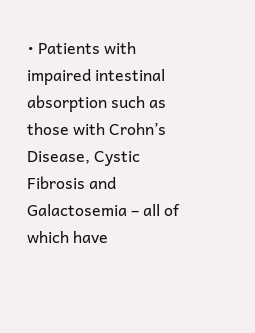• Patients with impaired intestinal absorption such as those with Crohn’s Disease, Cystic Fibrosis and Galactosemia – all of which have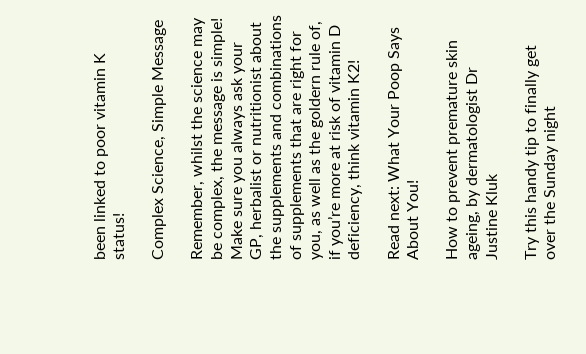been linked to poor vitamin K status!

Complex Science, Simple Message

Remember, whilst the science may be complex, the message is simple! Make sure you always ask your GP, herbalist or nutritionist about the supplements and combinations of supplements that are right for you, as well as the goldern rule of, if you’re more at risk of vitamin D deficiency, think vitamin K2!

Read next: What Your Poop Says About You!

How to prevent premature skin ageing, by dermatologist Dr Justine Kluk

Try this handy tip to finally get over the Sunday night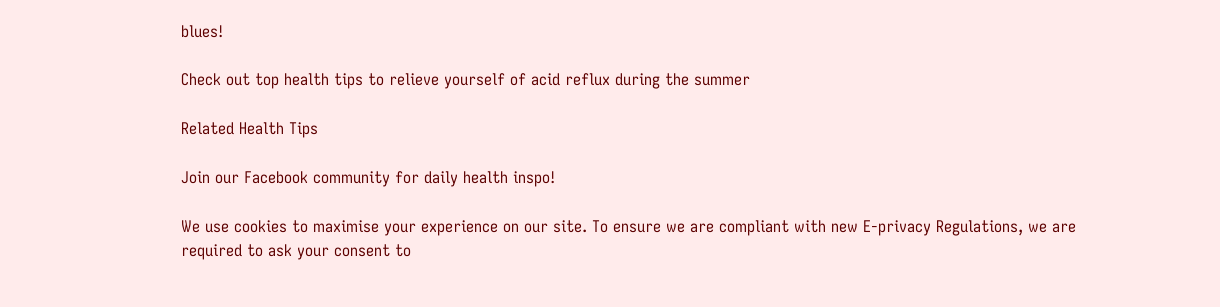blues!

Check out top health tips to relieve yourself of acid reflux during the summer

Related Health Tips

Join our Facebook community for daily health inspo!

We use cookies to maximise your experience on our site. To ensure we are compliant with new E-privacy Regulations, we are required to ask your consent to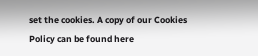set the cookies. A copy of our Cookies Policy can be found here